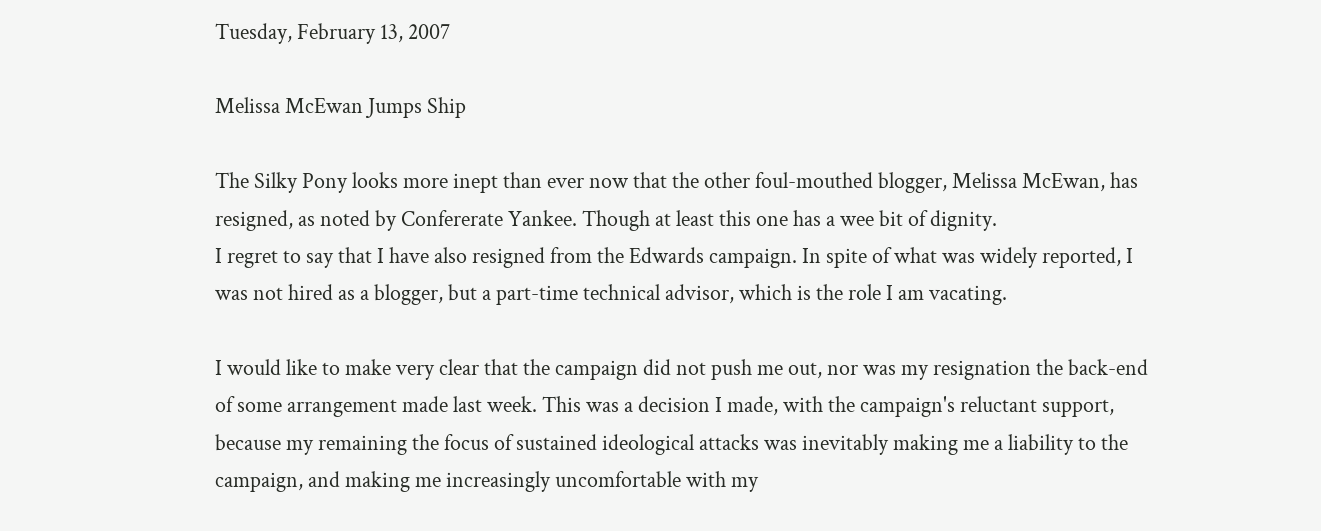Tuesday, February 13, 2007

Melissa McEwan Jumps Ship

The Silky Pony looks more inept than ever now that the other foul-mouthed blogger, Melissa McEwan, has resigned, as noted by Confererate Yankee. Though at least this one has a wee bit of dignity.
I regret to say that I have also resigned from the Edwards campaign. In spite of what was widely reported, I was not hired as a blogger, but a part-time technical advisor, which is the role I am vacating.

I would like to make very clear that the campaign did not push me out, nor was my resignation the back-end of some arrangement made last week. This was a decision I made, with the campaign's reluctant support, because my remaining the focus of sustained ideological attacks was inevitably making me a liability to the campaign, and making me increasingly uncomfortable with my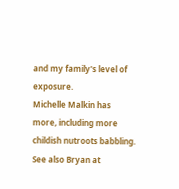and my family's level of exposure.
Michelle Malkin has more, including more childish nutroots babbling. See also Bryan at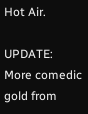Hot Air.

UPDATE: More comedic gold from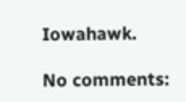Iowahawk.

No comments: